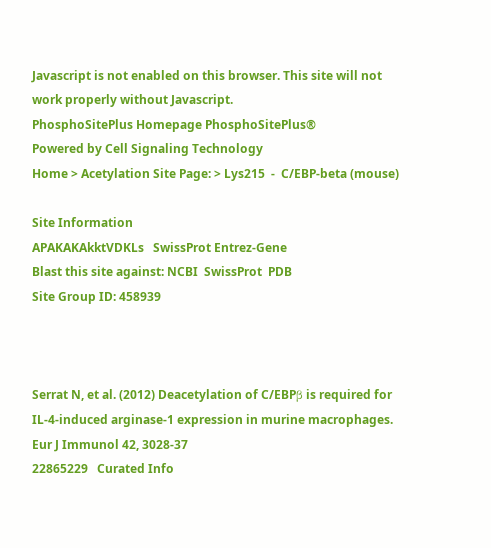Javascript is not enabled on this browser. This site will not work properly without Javascript.
PhosphoSitePlus Homepage PhosphoSitePlus®
Powered by Cell Signaling Technology
Home > Acetylation Site Page: > Lys215  -  C/EBP-beta (mouse)

Site Information
APAKAKAkktVDKLs   SwissProt Entrez-Gene
Blast this site against: NCBI  SwissProt  PDB
Site Group ID: 458939



Serrat N, et al. (2012) Deacetylation of C/EBPβ is required for IL-4-induced arginase-1 expression in murine macrophages. Eur J Immunol 42, 3028-37
22865229   Curated Info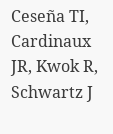Ceseña TI, Cardinaux JR, Kwok R, Schwartz J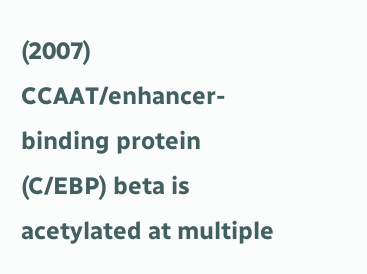(2007) CCAAT/enhancer-binding protein (C/EBP) beta is acetylated at multiple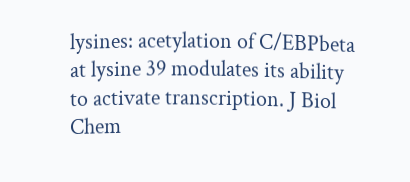lysines: acetylation of C/EBPbeta at lysine 39 modulates its ability to activate transcription. J Biol Chem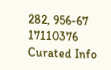282, 956-67
17110376   Curated Info